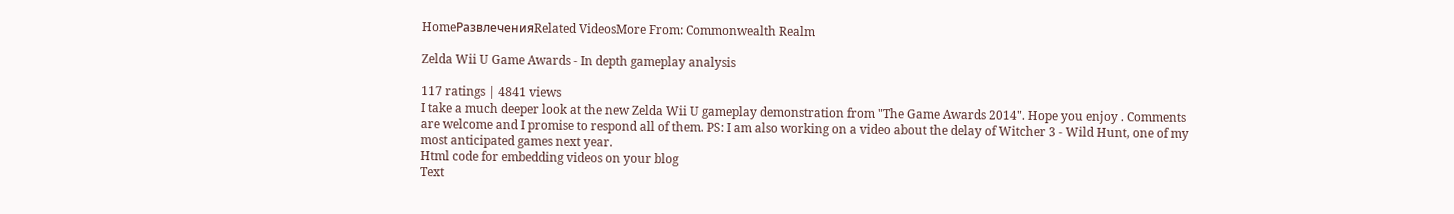HomeРазвлеченияRelated VideosMore From: Commonwealth Realm

Zelda Wii U Game Awards - In depth gameplay analysis

117 ratings | 4841 views
I take a much deeper look at the new Zelda Wii U gameplay demonstration from "The Game Awards 2014". Hope you enjoy . Comments are welcome and I promise to respond all of them. PS: I am also working on a video about the delay of Witcher 3 - Wild Hunt, one of my most anticipated games next year.
Html code for embedding videos on your blog
Text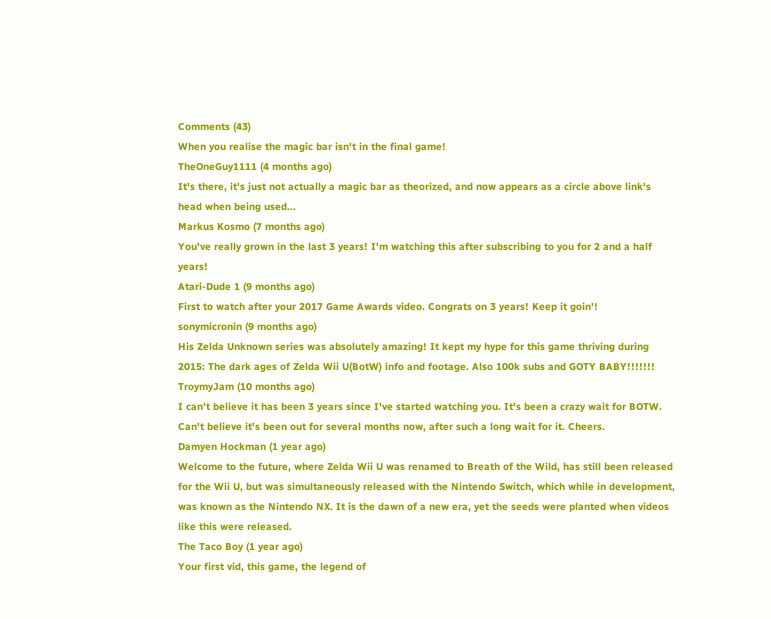Comments (43)
When you realise the magic bar isn't in the final game!
TheOneGuy1111 (4 months ago)
It's there, it's just not actually a magic bar as theorized, and now appears as a circle above link's head when being used...
Markus Kosmo (7 months ago)
You've really grown in the last 3 years! I'm watching this after subscribing to you for 2 and a half years!
Atari-Dude 1 (9 months ago)
First to watch after your 2017 Game Awards video. Congrats on 3 years! Keep it goin'!
sonymicronin (9 months ago)
His Zelda Unknown series was absolutely amazing! It kept my hype for this game thriving during 2015: The dark ages of Zelda Wii U(BotW) info and footage. Also 100k subs and GOTY BABY!!!!!!!
TroymyJam (10 months ago)
I can't believe it has been 3 years since I've started watching you. It's been a crazy wait for BOTW. Can't believe it's been out for several months now, after such a long wait for it. Cheers.
Damyen Hockman (1 year ago)
Welcome to the future, where Zelda Wii U was renamed to Breath of the Wild, has still been released for the Wii U, but was simultaneously released with the Nintendo Switch, which while in development, was known as the Nintendo NX. It is the dawn of a new era, yet the seeds were planted when videos like this were released.
The Taco Boy (1 year ago)
Your first vid, this game, the legend of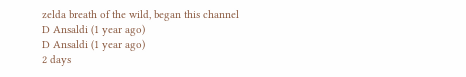zelda breath of the wild, began this channel
D Ansaldi (1 year ago)
D Ansaldi (1 year ago)
2 days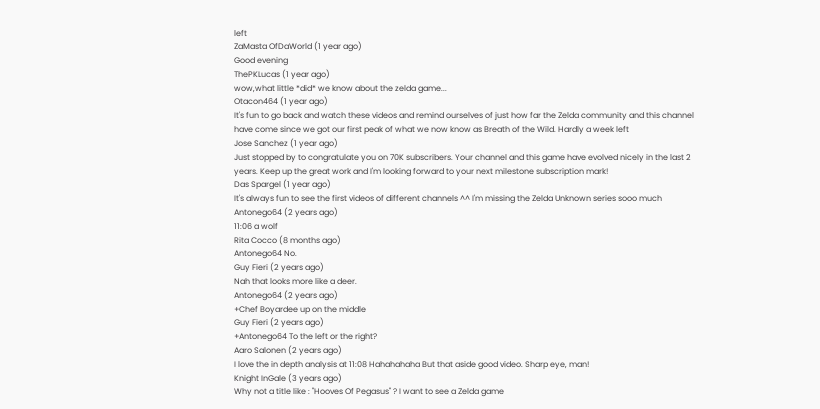left
ZaMasta OfDaWorld (1 year ago)
Good evening
ThePKLucas (1 year ago)
wow,what little *did* we know about the zelda game...
Otacon464 (1 year ago)
It's fun to go back and watch these videos and remind ourselves of just how far the Zelda community and this channel have come since we got our first peak of what we now know as Breath of the Wild. Hardly a week left
Jose Sanchez (1 year ago)
Just stopped by to congratulate you on 70K subscribers. Your channel and this game have evolved nicely in the last 2 years. Keep up the great work and I'm looking forward to your next milestone subscription mark!
Das Spargel (1 year ago)
It's always fun to see the first videos of different channels ^^ I'm missing the Zelda Unknown series sooo much
Antonego64 (2 years ago)
11:06 a wolf
Rita Cocco (8 months ago)
Antonego64 No.
Guy Fieri (2 years ago)
Nah that looks more like a deer.
Antonego64 (2 years ago)
+Chef Boyardee up on the middle
Guy Fieri (2 years ago)
+Antonego64 To the left or the right?
Aaro Salonen (2 years ago)
I love the in depth analysis at 11:08 Hahahahaha But that aside good video. Sharp eye, man!
Knight InGale (3 years ago)
Why not a title like : "Hooves Of Pegasus" ? I want to see a Zelda game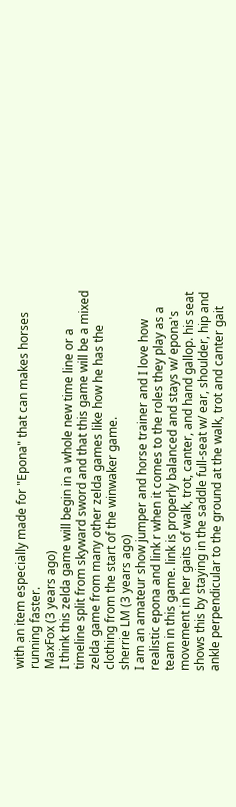with an item especially made for "Epona" that can makes horses running faster.
MaxFox (3 years ago)
I think this zelda game will begin in a whole new time line or a timeline split from skyward sword and that this game will be a mixed zelda game from many other zelda games like how he has the clothing from the start of the winwaker game.
sherrie LM (3 years ago)
I am an amateur show jumper and horse trainer and I love how realistic epona and link r when it comes to the roles they play as a team in this game. link is properly balanced and stays w/ epona's movement in her gaits of walk, trot, canter, and hand gallop. his seat shows this by staying in the saddle full-seat w/ ear, shoulder, hip and ankle perpendicular to the ground at the walk, trot and canter gait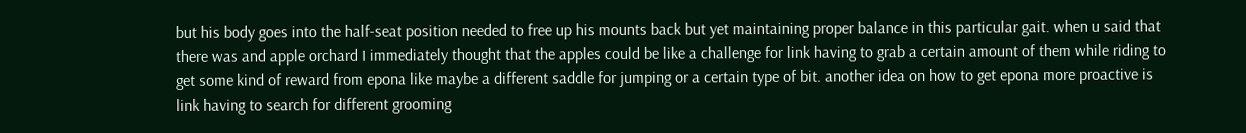but his body goes into the half-seat position needed to free up his mounts back but yet maintaining proper balance in this particular gait. when u said that there was and apple orchard I immediately thought that the apples could be like a challenge for link having to grab a certain amount of them while riding to get some kind of reward from epona like maybe a different saddle for jumping or a certain type of bit. another idea on how to get epona more proactive is link having to search for different grooming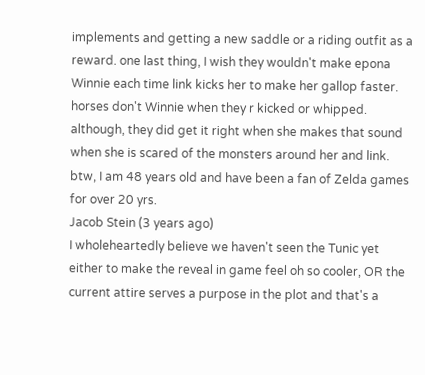implements and getting a new saddle or a riding outfit as a reward. one last thing, I wish they wouldn't make epona Winnie each time link kicks her to make her gallop faster. horses don't Winnie when they r kicked or whipped. although, they did get it right when she makes that sound when she is scared of the monsters around her and link. btw, I am 48 years old and have been a fan of Zelda games for over 20 yrs.
Jacob Stein (3 years ago)
I wholeheartedly believe we haven't seen the Tunic yet either to make the reveal in game feel oh so cooler, OR the current attire serves a purpose in the plot and that's a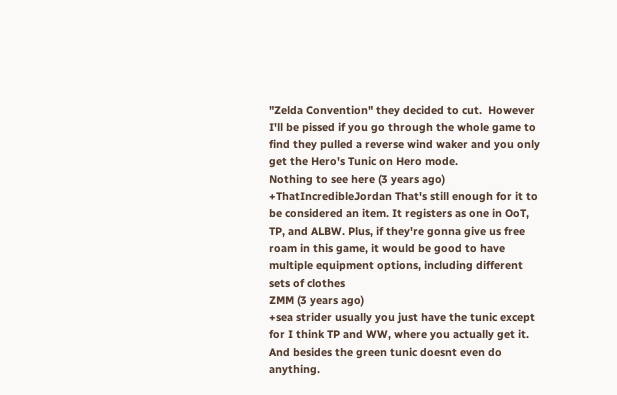"Zelda Convention" they decided to cut.  However I'll be pissed if you go through the whole game to find they pulled a reverse wind waker and you only get the Hero's Tunic on Hero mode.
Nothing to see here (3 years ago)
+ThatIncredibleJordan That's still enough for it to be considered an item. It registers as one in OoT, TP, and ALBW. Plus, if they're gonna give us free roam in this game, it would be good to have multiple equipment options, including different sets of clothes
ZMM (3 years ago)
+sea strider usually you just have the tunic except for I think TP and WW, where you actually get it. And besides the green tunic doesnt even do anything.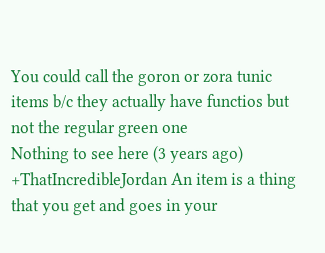You could call the goron or zora tunic items b/c they actually have functios but not the regular green one
Nothing to see here (3 years ago)
+ThatIncredibleJordan An item is a thing that you get and goes in your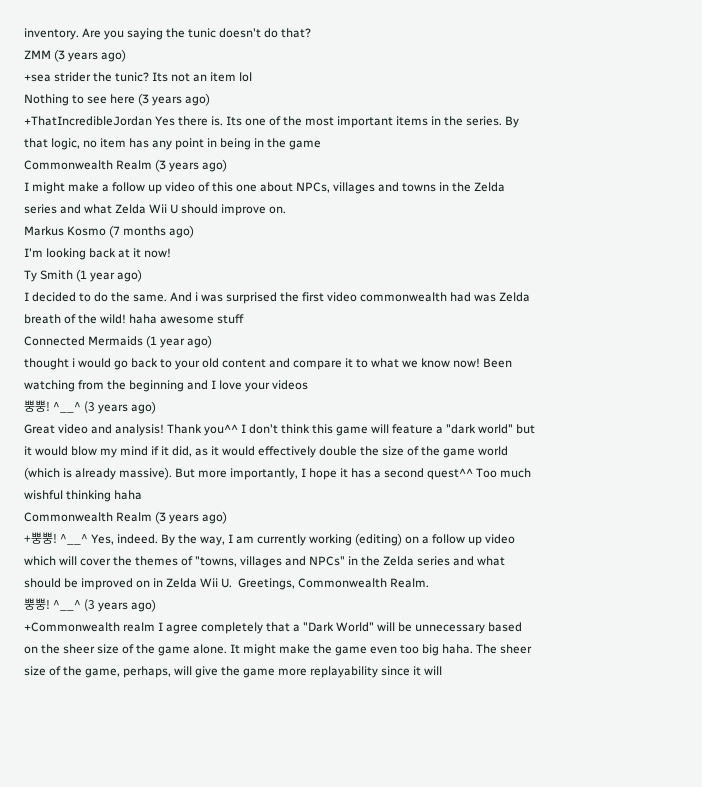inventory. Are you saying the tunic doesn't do that?
ZMM (3 years ago)
+sea strider the tunic? Its not an item lol
Nothing to see here (3 years ago)
+ThatIncredibleJordan Yes there is. Its one of the most important items in the series. By that logic, no item has any point in being in the game
Commonwealth Realm (3 years ago)
I might make a follow up video of this one about NPCs, villages and towns in the Zelda series and what Zelda Wii U should improve on.
Markus Kosmo (7 months ago)
I'm looking back at it now!
Ty Smith (1 year ago)
I decided to do the same. And i was surprised the first video commonwealth had was Zelda breath of the wild! haha awesome stuff
Connected Mermaids (1 year ago)
thought i would go back to your old content and compare it to what we know now! Been watching from the beginning and I love your videos
뿡뿡! ^__^ (3 years ago)
Great video and analysis! Thank you^^ I don't think this game will feature a "dark world" but it would blow my mind if it did, as it would effectively double the size of the game world (which is already massive). But more importantly, I hope it has a second quest^^ Too much wishful thinking haha
Commonwealth Realm (3 years ago)
+뿡뿡! ^__^ Yes, indeed. By the way, I am currently working (editing) on a follow up video which will cover the themes of "towns, villages and NPCs" in the Zelda series and what should be improved on in Zelda Wii U.  Greetings, Commonwealth Realm.
뿡뿡! ^__^ (3 years ago)
+Commonwealth realm I agree completely that a "Dark World" will be unnecessary based on the sheer size of the game alone. It might make the game even too big haha. The sheer size of the game, perhaps, will give the game more replayability since it will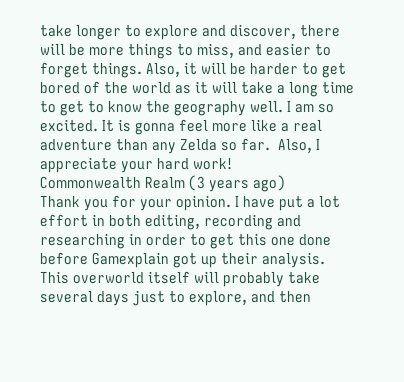take longer to explore and discover, there will be more things to miss, and easier to forget things. Also, it will be harder to get bored of the world as it will take a long time to get to know the geography well. I am so excited. It is gonna feel more like a real adventure than any Zelda so far.  Also, I appreciate your hard work!
Commonwealth Realm (3 years ago)
Thank you for your opinion. I have put a lot effort in both editing, recording and researching in order to get this one done before Gamexplain got up their analysis. This overworld itself will probably take several days just to explore, and then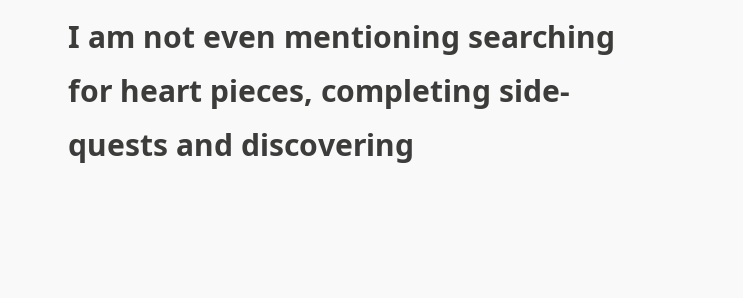I am not even mentioning searching for heart pieces, completing side-quests and discovering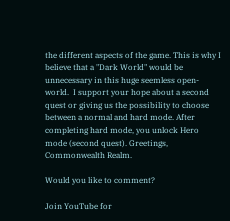the different aspects of the game. This is why I believe that a "Dark World" would be unnecessary in this huge seemless open-world.  I support your hope about a second quest or giving us the possibility to choose between a normal and hard mode. After completing hard mode, you unlock Hero mode (second quest). Greetings, Commonwealth Realm.

Would you like to comment?

Join YouTube for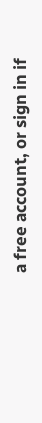a free account, or sign in if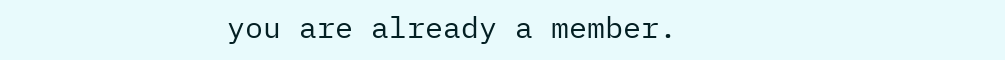you are already a member.